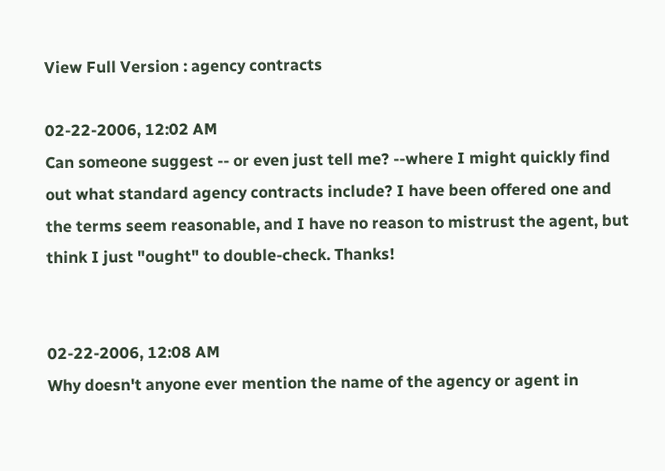View Full Version : agency contracts

02-22-2006, 12:02 AM
Can someone suggest -- or even just tell me? --where I might quickly find out what standard agency contracts include? I have been offered one and the terms seem reasonable, and I have no reason to mistrust the agent, but think I just "ought" to double-check. Thanks!


02-22-2006, 12:08 AM
Why doesn't anyone ever mention the name of the agency or agent in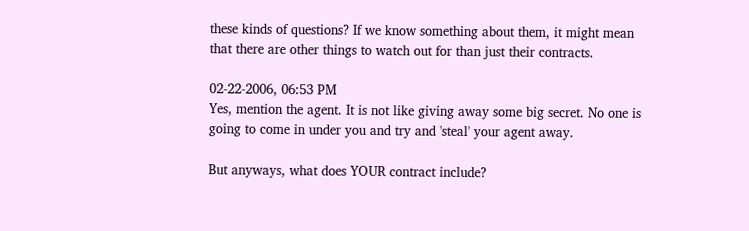these kinds of questions? If we know something about them, it might mean that there are other things to watch out for than just their contracts.

02-22-2006, 06:53 PM
Yes, mention the agent. It is not like giving away some big secret. No one is going to come in under you and try and 'steal' your agent away.

But anyways, what does YOUR contract include?